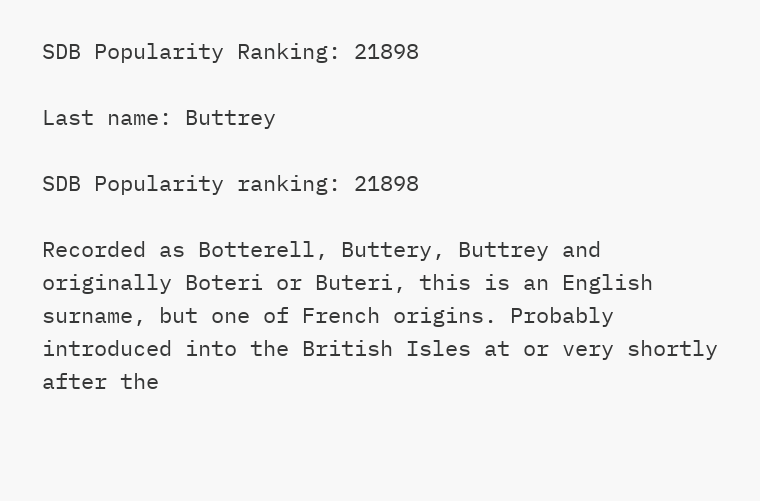SDB Popularity Ranking: 21898

Last name: Buttrey

SDB Popularity ranking: 21898

Recorded as Botterell, Buttery, Buttrey and originally Boteri or Buteri, this is an English surname, but one of French origins. Probably introduced into the British Isles at or very shortly after the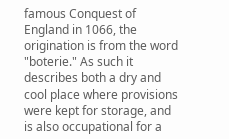famous Conquest of England in 1066, the origination is from the word "boterie." As such it describes both a dry and cool place where provisions were kept for storage, and is also occupational for a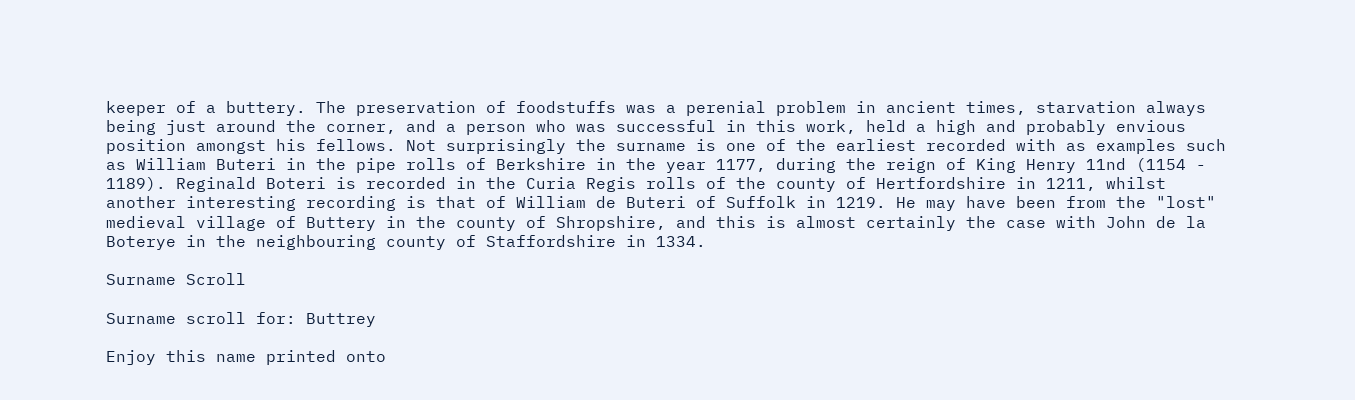keeper of a buttery. The preservation of foodstuffs was a perenial problem in ancient times, starvation always being just around the corner, and a person who was successful in this work, held a high and probably envious position amongst his fellows. Not surprisingly the surname is one of the earliest recorded with as examples such as William Buteri in the pipe rolls of Berkshire in the year 1177, during the reign of King Henry 11nd (1154 - 1189). Reginald Boteri is recorded in the Curia Regis rolls of the county of Hertfordshire in 1211, whilst another interesting recording is that of William de Buteri of Suffolk in 1219. He may have been from the "lost" medieval village of Buttery in the county of Shropshire, and this is almost certainly the case with John de la Boterye in the neighbouring county of Staffordshire in 1334.

Surname Scroll

Surname scroll for: Buttrey

Enjoy this name printed onto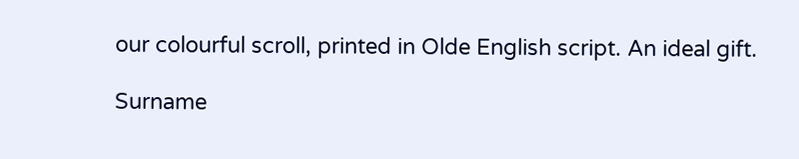our colourful scroll, printed in Olde English script. An ideal gift.

Surname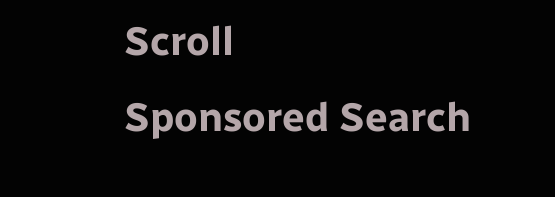Scroll
Sponsored Search